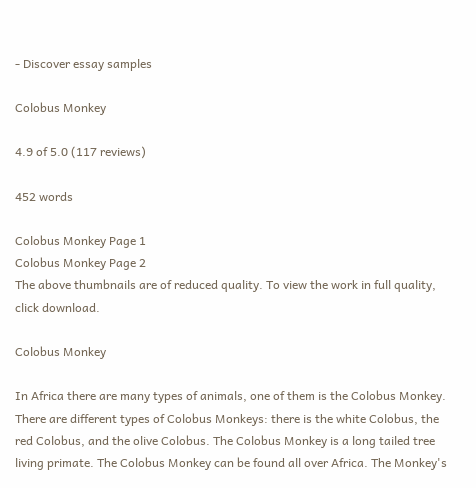- Discover essay samples

Colobus Monkey

4.9 of 5.0 (117 reviews)

452 words

Colobus Monkey Page 1
Colobus Monkey Page 2
The above thumbnails are of reduced quality. To view the work in full quality, click download.

Colobus Monkey

In Africa there are many types of animals, one of them is the Colobus Monkey. There are different types of Colobus Monkeys: there is the white Colobus, the red Colobus, and the olive Colobus. The Colobus Monkey is a long tailed tree living primate. The Colobus Monkey can be found all over Africa. The Monkey's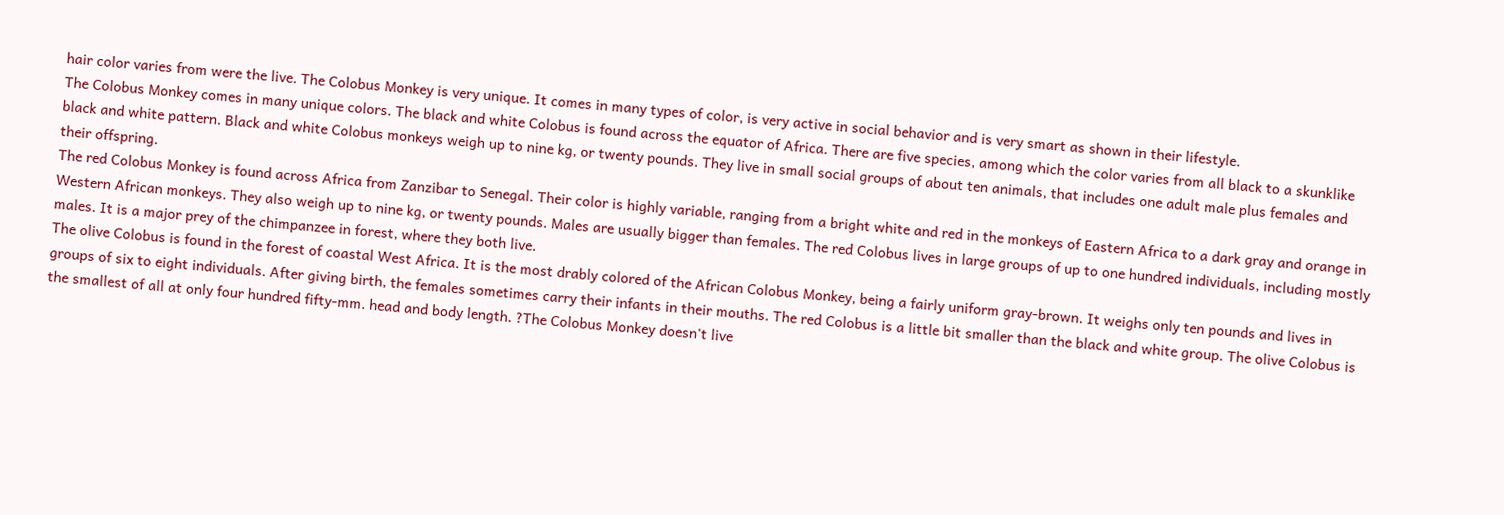hair color varies from were the live. The Colobus Monkey is very unique. It comes in many types of color, is very active in social behavior and is very smart as shown in their lifestyle.
The Colobus Monkey comes in many unique colors. The black and white Colobus is found across the equator of Africa. There are five species, among which the color varies from all black to a skunklike black and white pattern. Black and white Colobus monkeys weigh up to nine kg, or twenty pounds. They live in small social groups of about ten animals, that includes one adult male plus females and their offspring.
The red Colobus Monkey is found across Africa from Zanzibar to Senegal. Their color is highly variable, ranging from a bright white and red in the monkeys of Eastern Africa to a dark gray and orange in Western African monkeys. They also weigh up to nine kg, or twenty pounds. Males are usually bigger than females. The red Colobus lives in large groups of up to one hundred individuals, including mostly males. It is a major prey of the chimpanzee in forest, where they both live.
The olive Colobus is found in the forest of coastal West Africa. It is the most drably colored of the African Colobus Monkey, being a fairly uniform gray-brown. It weighs only ten pounds and lives in groups of six to eight individuals. After giving birth, the females sometimes carry their infants in their mouths. The red Colobus is a little bit smaller than the black and white group. The olive Colobus is the smallest of all at only four hundred fifty-mm. head and body length. ?The Colobus Monkey doesn't live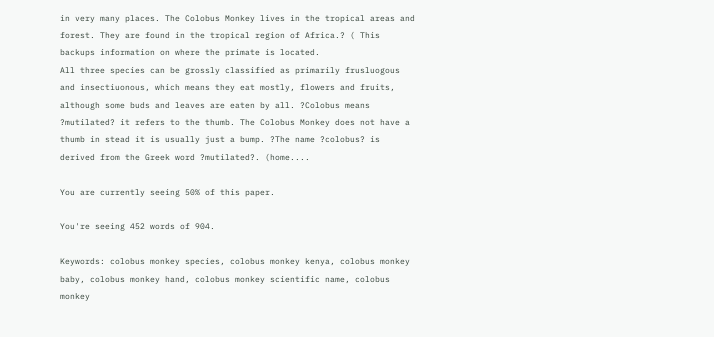in very many places. The Colobus Monkey lives in the tropical areas and forest. They are found in the tropical region of Africa.? ( This backups information on where the primate is located.
All three species can be grossly classified as primarily frusluogous and insectiuonous, which means they eat mostly, flowers and fruits, although some buds and leaves are eaten by all. ?Colobus means ?mutilated? it refers to the thumb. The Colobus Monkey does not have a thumb in stead it is usually just a bump. ?The name ?colobus? is derived from the Greek word ?mutilated?. (home....

You are currently seeing 50% of this paper.

You're seeing 452 words of 904.

Keywords: colobus monkey species, colobus monkey kenya, colobus monkey baby, colobus monkey hand, colobus monkey scientific name, colobus monkey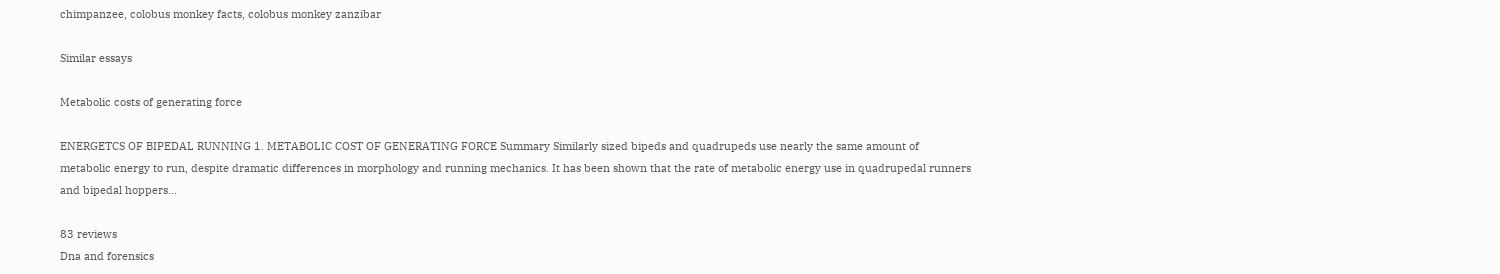chimpanzee, colobus monkey facts, colobus monkey zanzibar

Similar essays

Metabolic costs of generating force

ENERGETCS OF BIPEDAL RUNNING 1. METABOLIC COST OF GENERATING FORCE Summary Similarly sized bipeds and quadrupeds use nearly the same amount of metabolic energy to run, despite dramatic differences in morphology and running mechanics. It has been shown that the rate of metabolic energy use in quadrupedal runners and bipedal hoppers...

83 reviews
Dna and forensics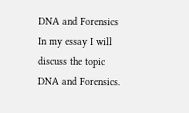DNA and Forensics In my essay I will discuss the topic DNA and Forensics.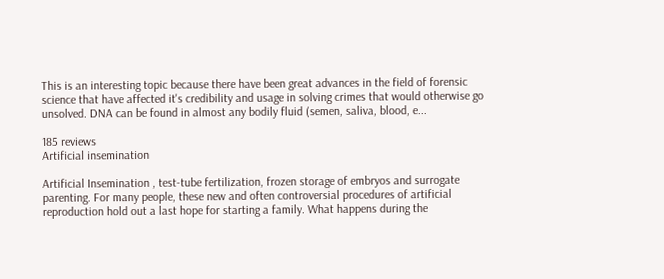This is an interesting topic because there have been great advances in the field of forensic science that have affected it's credibility and usage in solving crimes that would otherwise go unsolved. DNA can be found in almost any bodily fluid (semen, saliva, blood, e...

185 reviews
Artificial insemination

Artificial Insemination , test-tube fertilization, frozen storage of embryos and surrogate parenting. For many people, these new and often controversial procedures of artificial reproduction hold out a last hope for starting a family. What happens during the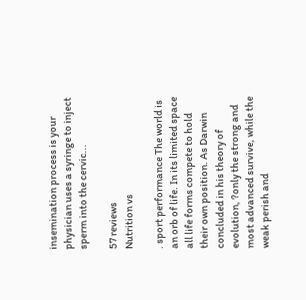insemination process is your physician uses a syringe to inject sperm into the cervic...

57 reviews
Nutrition vs

. sport performance The world is an orb of life. In its limited space all life forms compete to hold their own position. As Darwin concluded in his theory of evolution, ?only the strong and most advanced survive, while the weak perish and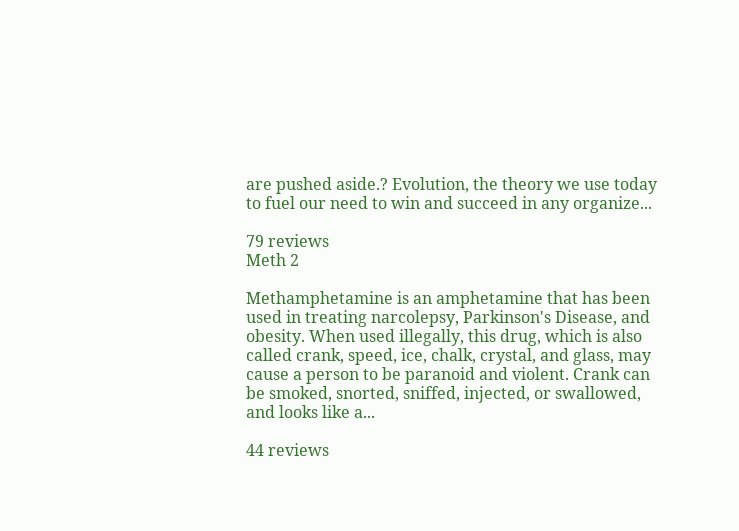are pushed aside.? Evolution, the theory we use today to fuel our need to win and succeed in any organize...

79 reviews
Meth 2

Methamphetamine is an amphetamine that has been used in treating narcolepsy, Parkinson's Disease, and obesity. When used illegally, this drug, which is also called crank, speed, ice, chalk, crystal, and glass, may cause a person to be paranoid and violent. Crank can be smoked, snorted, sniffed, injected, or swallowed, and looks like a...

44 reviews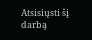Atsisiųsti šį darbą